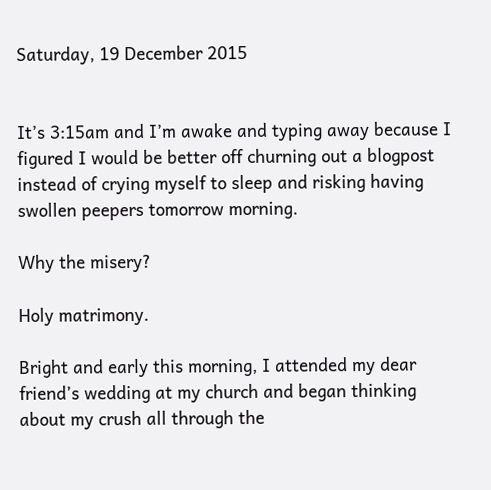Saturday, 19 December 2015


It’s 3:15am and I’m awake and typing away because I figured I would be better off churning out a blogpost instead of crying myself to sleep and risking having swollen peepers tomorrow morning.

Why the misery?

Holy matrimony.

Bright and early this morning, I attended my dear friend’s wedding at my church and began thinking about my crush all through the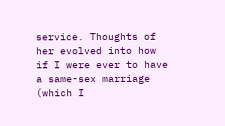service. Thoughts of her evolved into how if I were ever to have a same-sex marriage (which I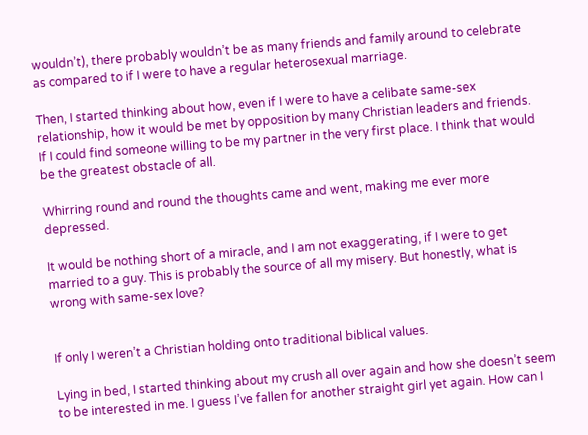wouldn’t), there probably wouldn’t be as many friends and family around to celebrate as compared to if I were to have a regular heterosexual marriage.

Then, I started thinking about how, even if I were to have a celibate same-sex relationship, how it would be met by opposition by many Christian leaders and friends. If I could find someone willing to be my partner in the very first place. I think that would be the greatest obstacle of all.

Whirring round and round the thoughts came and went, making me ever more depressed.

It would be nothing short of a miracle, and I am not exaggerating, if I were to get married to a guy. This is probably the source of all my misery. But honestly, what is wrong with same-sex love?


If only I weren’t a Christian holding onto traditional biblical values.

Lying in bed, I started thinking about my crush all over again and how she doesn’t seem to be interested in me. I guess I’ve fallen for another straight girl yet again. How can I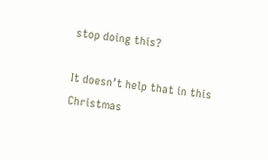stop doing this?

It doesn’t help that in this Christmas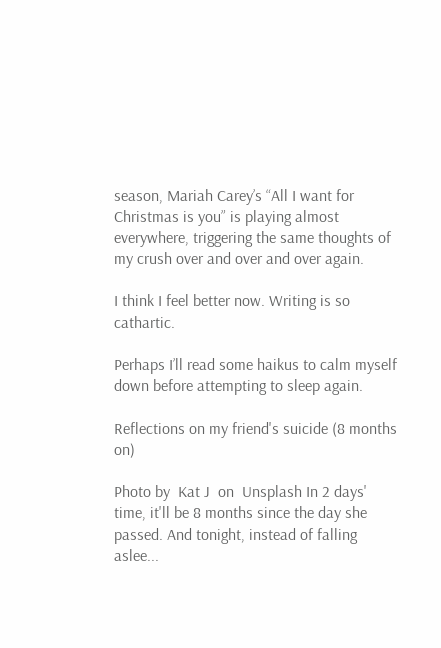season, Mariah Carey’s “All I want for Christmas is you” is playing almost everywhere, triggering the same thoughts of my crush over and over and over again.

I think I feel better now. Writing is so cathartic.

Perhaps I’ll read some haikus to calm myself down before attempting to sleep again.

Reflections on my friend's suicide (8 months on)

Photo by  Kat J  on  Unsplash In 2 days' time, it'll be 8 months since the day she passed. And tonight, instead of falling aslee...